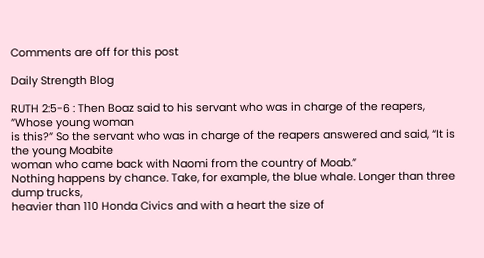Comments are off for this post

Daily Strength Blog

RUTH 2:5-6 : Then Boaz said to his servant who was in charge of the reapers, ”Whose young woman
is this?” So the servant who was in charge of the reapers answered and said, “It is the young Moabite
woman who came back with Naomi from the country of Moab.”
Nothing happens by chance. Take, for example, the blue whale. Longer than three dump trucks,
heavier than 110 Honda Civics and with a heart the size of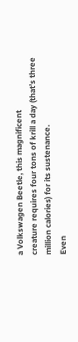a Volkswagen Beetle, this magnificent
creature requires four tons of krill a day (that’s three million calories) for its sustenance.
Even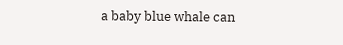a baby blue whale can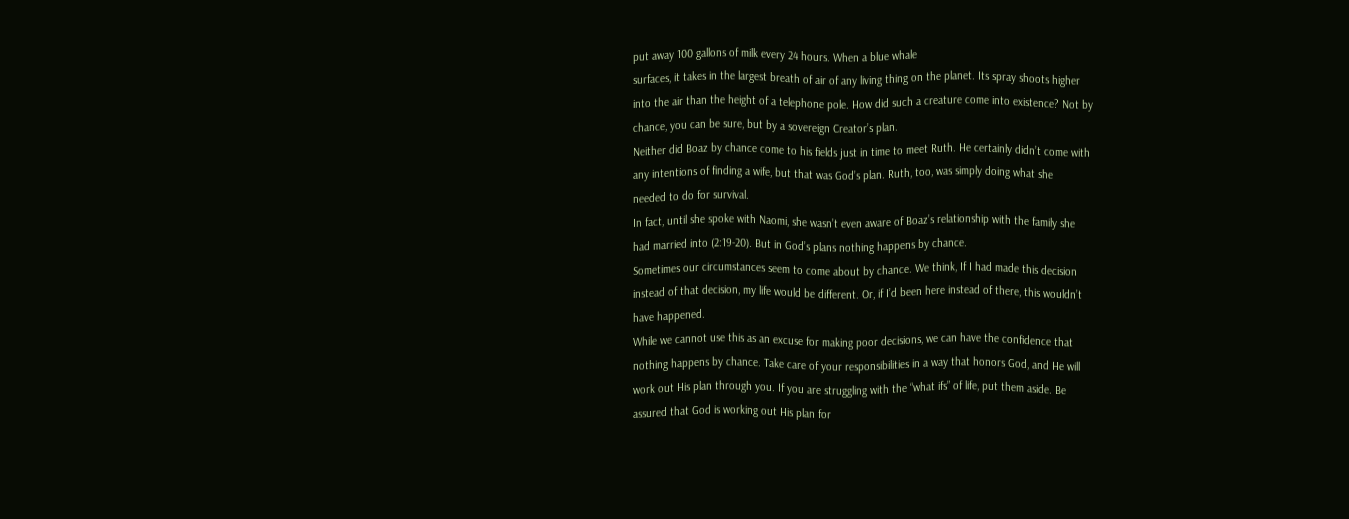put away 100 gallons of milk every 24 hours. When a blue whale
surfaces, it takes in the largest breath of air of any living thing on the planet. Its spray shoots higher
into the air than the height of a telephone pole. How did such a creature come into existence? Not by
chance, you can be sure, but by a sovereign Creator’s plan.
Neither did Boaz by chance come to his fields just in time to meet Ruth. He certainly didn’t come with
any intentions of finding a wife, but that was God’s plan. Ruth, too, was simply doing what she
needed to do for survival.
In fact, until she spoke with Naomi, she wasn’t even aware of Boaz’s relationship with the family she
had married into (2:19-20). But in God’s plans nothing happens by chance.
Sometimes our circumstances seem to come about by chance. We think, If I had made this decision
instead of that decision, my life would be different. Or, if I’d been here instead of there, this wouldn’t
have happened.
While we cannot use this as an excuse for making poor decisions, we can have the confidence that
nothing happens by chance. Take care of your responsibilities in a way that honors God, and He will
work out His plan through you. If you are struggling with the “what ifs” of life, put them aside. Be
assured that God is working out His plan for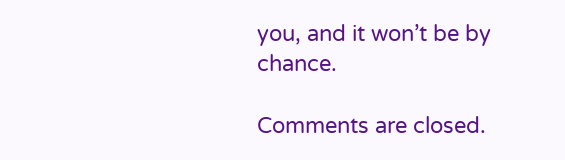you, and it won’t be by chance.

Comments are closed.